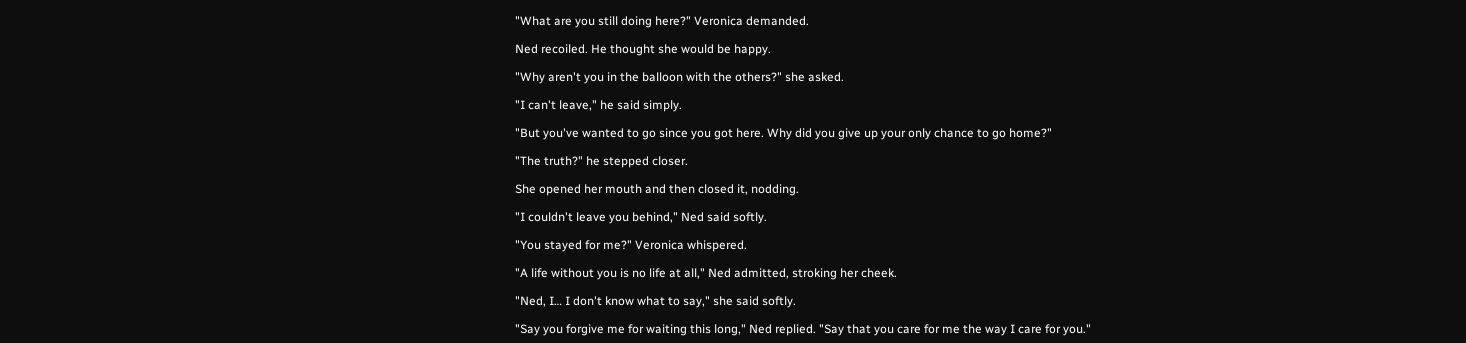"What are you still doing here?" Veronica demanded.

Ned recoiled. He thought she would be happy.

"Why aren't you in the balloon with the others?" she asked.

"I can't leave," he said simply.

"But you've wanted to go since you got here. Why did you give up your only chance to go home?"

"The truth?" he stepped closer.

She opened her mouth and then closed it, nodding.

"I couldn't leave you behind," Ned said softly.

"You stayed for me?" Veronica whispered.

"A life without you is no life at all," Ned admitted, stroking her cheek.

"Ned, I… I don't know what to say," she said softly.

"Say you forgive me for waiting this long," Ned replied. "Say that you care for me the way I care for you."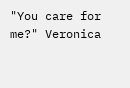"You care for me?" Veronica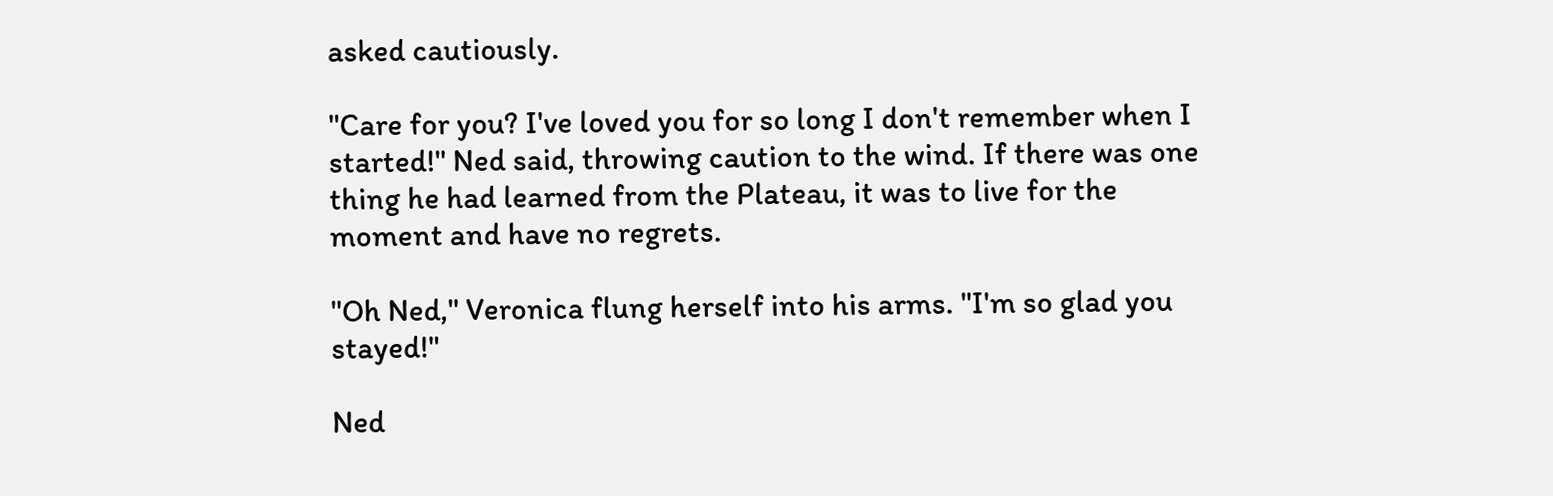asked cautiously.

"Care for you? I've loved you for so long I don't remember when I started!" Ned said, throwing caution to the wind. If there was one thing he had learned from the Plateau, it was to live for the moment and have no regrets.

"Oh Ned," Veronica flung herself into his arms. "I'm so glad you stayed!"

Ned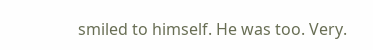smiled to himself. He was too. Very.